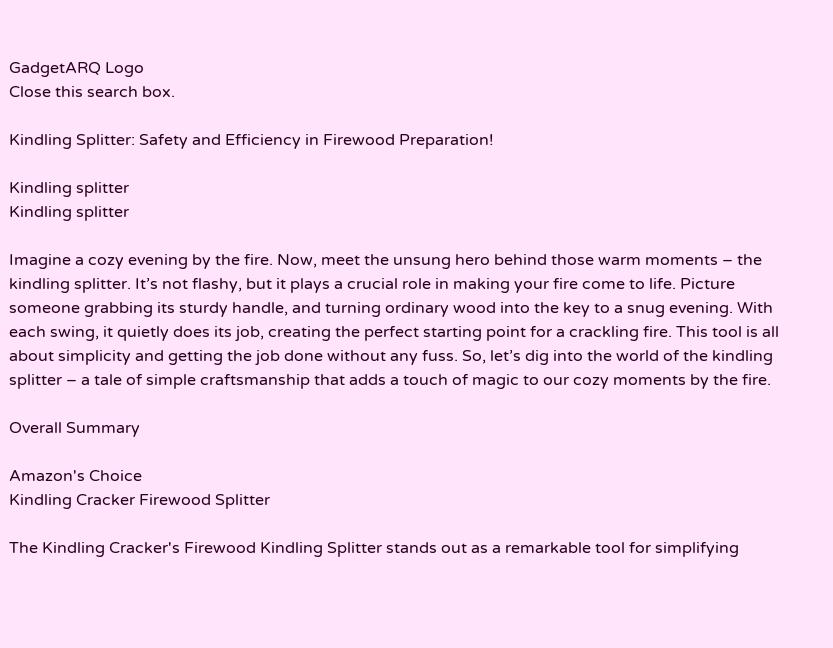GadgetARQ Logo
Close this search box.

Kindling Splitter: Safety and Efficiency in Firewood Preparation!

Kindling splitter
Kindling splitter

Imagine a cozy evening by the fire. Now, meet the unsung hero behind those warm moments – the kindling splitter. It’s not flashy, but it plays a crucial role in making your fire come to life. Picture someone grabbing its sturdy handle, and turning ordinary wood into the key to a snug evening. With each swing, it quietly does its job, creating the perfect starting point for a crackling fire. This tool is all about simplicity and getting the job done without any fuss. So, let’s dig into the world of the kindling splitter – a tale of simple craftsmanship that adds a touch of magic to our cozy moments by the fire.

Overall Summary

Amazon's Choice
Kindling Cracker Firewood Splitter

The Kindling Cracker's Firewood Kindling Splitter stands out as a remarkable tool for simplifying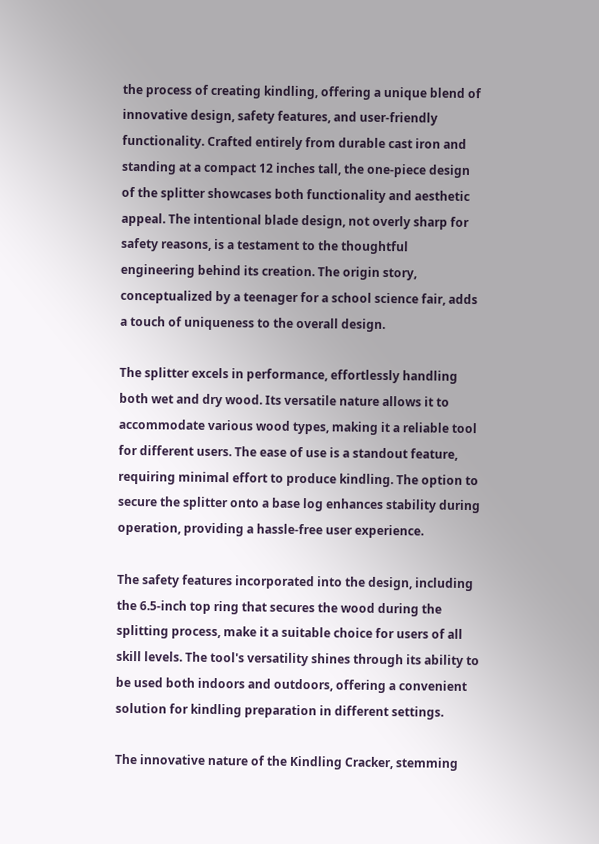the process of creating kindling, offering a unique blend of innovative design, safety features, and user-friendly functionality. Crafted entirely from durable cast iron and standing at a compact 12 inches tall, the one-piece design of the splitter showcases both functionality and aesthetic appeal. The intentional blade design, not overly sharp for safety reasons, is a testament to the thoughtful engineering behind its creation. The origin story, conceptualized by a teenager for a school science fair, adds a touch of uniqueness to the overall design.

The splitter excels in performance, effortlessly handling both wet and dry wood. Its versatile nature allows it to accommodate various wood types, making it a reliable tool for different users. The ease of use is a standout feature, requiring minimal effort to produce kindling. The option to secure the splitter onto a base log enhances stability during operation, providing a hassle-free user experience.

The safety features incorporated into the design, including the 6.5-inch top ring that secures the wood during the splitting process, make it a suitable choice for users of all skill levels. The tool's versatility shines through its ability to be used both indoors and outdoors, offering a convenient solution for kindling preparation in different settings.

The innovative nature of the Kindling Cracker, stemming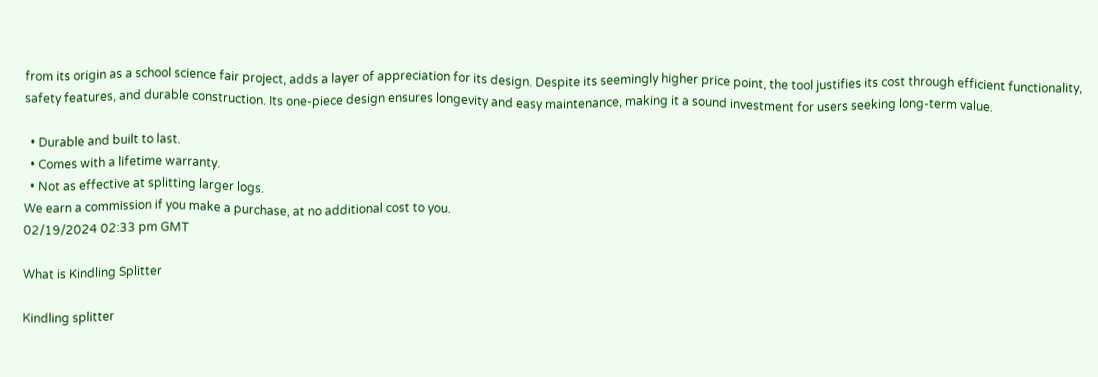from its origin as a school science fair project, adds a layer of appreciation for its design. Despite its seemingly higher price point, the tool justifies its cost through efficient functionality, safety features, and durable construction. Its one-piece design ensures longevity and easy maintenance, making it a sound investment for users seeking long-term value.

  • Durable and built to last.
  • Comes with a lifetime warranty.
  • Not as effective at splitting larger logs.
We earn a commission if you make a purchase, at no additional cost to you.
02/19/2024 02:33 pm GMT

What is Kindling Splitter

Kindling splitter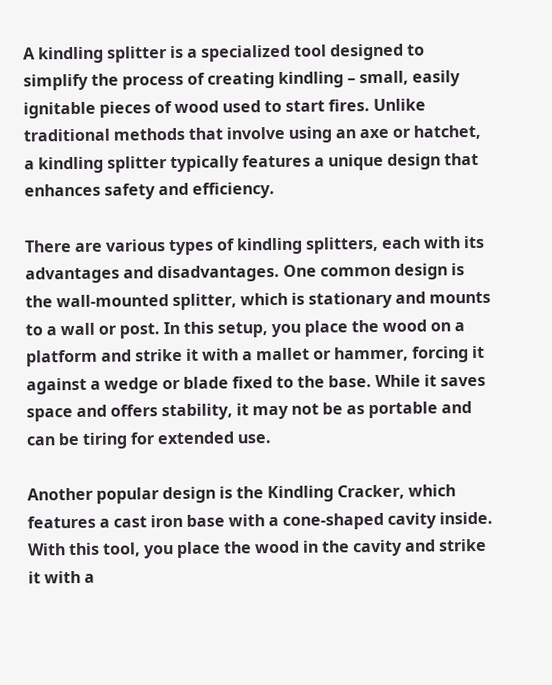A kindling splitter is a specialized tool designed to simplify the process of creating kindling – small, easily ignitable pieces of wood used to start fires. Unlike traditional methods that involve using an axe or hatchet, a kindling splitter typically features a unique design that enhances safety and efficiency.

There are various types of kindling splitters, each with its advantages and disadvantages. One common design is the wall-mounted splitter, which is stationary and mounts to a wall or post. In this setup, you place the wood on a platform and strike it with a mallet or hammer, forcing it against a wedge or blade fixed to the base. While it saves space and offers stability, it may not be as portable and can be tiring for extended use.

Another popular design is the Kindling Cracker, which features a cast iron base with a cone-shaped cavity inside. With this tool, you place the wood in the cavity and strike it with a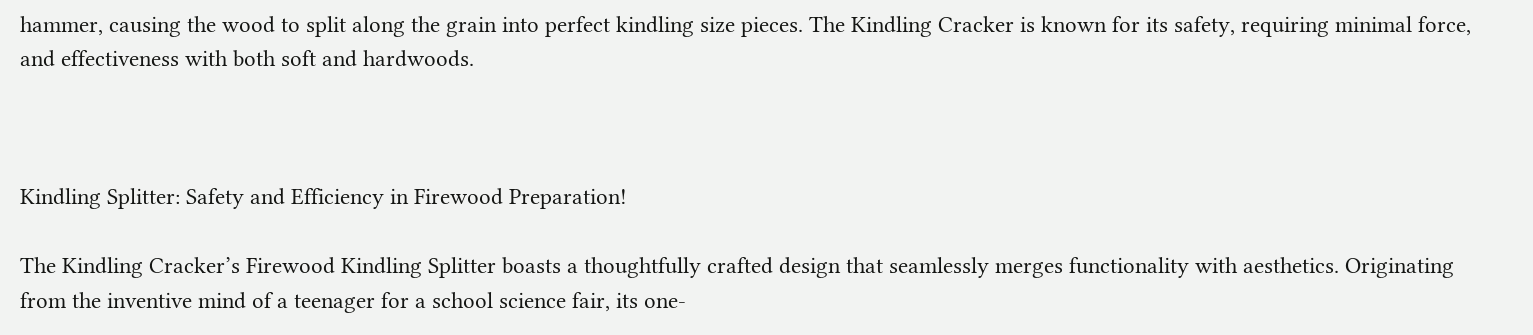hammer, causing the wood to split along the grain into perfect kindling size pieces. The Kindling Cracker is known for its safety, requiring minimal force, and effectiveness with both soft and hardwoods.



Kindling Splitter: Safety and Efficiency in Firewood Preparation!

The Kindling Cracker’s Firewood Kindling Splitter boasts a thoughtfully crafted design that seamlessly merges functionality with aesthetics. Originating from the inventive mind of a teenager for a school science fair, its one-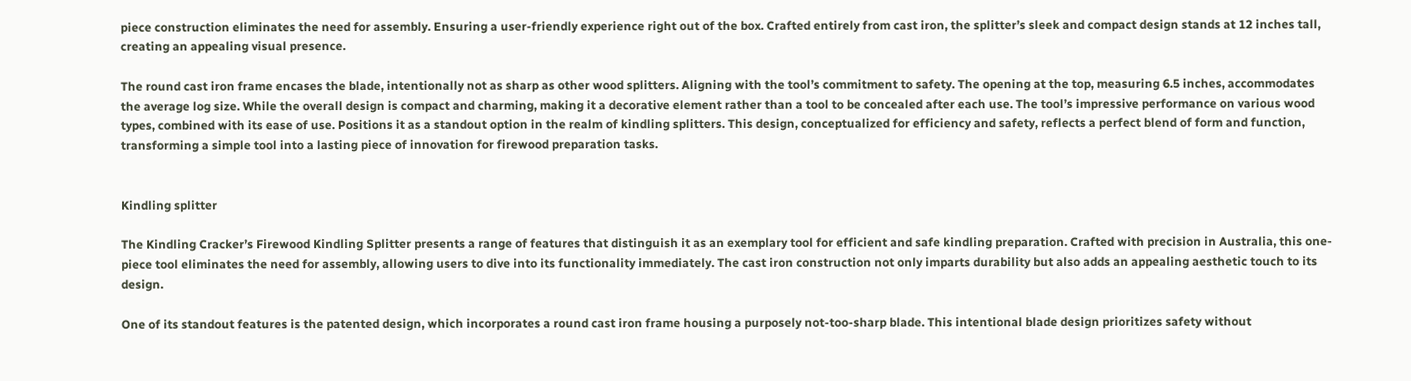piece construction eliminates the need for assembly. Ensuring a user-friendly experience right out of the box. Crafted entirely from cast iron, the splitter’s sleek and compact design stands at 12 inches tall, creating an appealing visual presence.

The round cast iron frame encases the blade, intentionally not as sharp as other wood splitters. Aligning with the tool’s commitment to safety. The opening at the top, measuring 6.5 inches, accommodates the average log size. While the overall design is compact and charming, making it a decorative element rather than a tool to be concealed after each use. The tool’s impressive performance on various wood types, combined with its ease of use. Positions it as a standout option in the realm of kindling splitters. This design, conceptualized for efficiency and safety, reflects a perfect blend of form and function, transforming a simple tool into a lasting piece of innovation for firewood preparation tasks.


Kindling splitter

The Kindling Cracker’s Firewood Kindling Splitter presents a range of features that distinguish it as an exemplary tool for efficient and safe kindling preparation. Crafted with precision in Australia, this one-piece tool eliminates the need for assembly, allowing users to dive into its functionality immediately. The cast iron construction not only imparts durability but also adds an appealing aesthetic touch to its design.

One of its standout features is the patented design, which incorporates a round cast iron frame housing a purposely not-too-sharp blade. This intentional blade design prioritizes safety without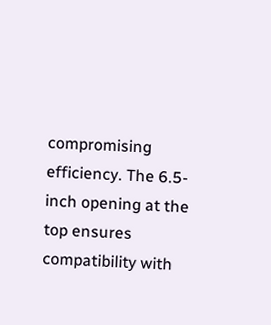compromising efficiency. The 6.5-inch opening at the top ensures compatibility with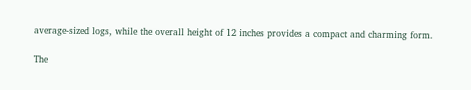average-sized logs, while the overall height of 12 inches provides a compact and charming form.

The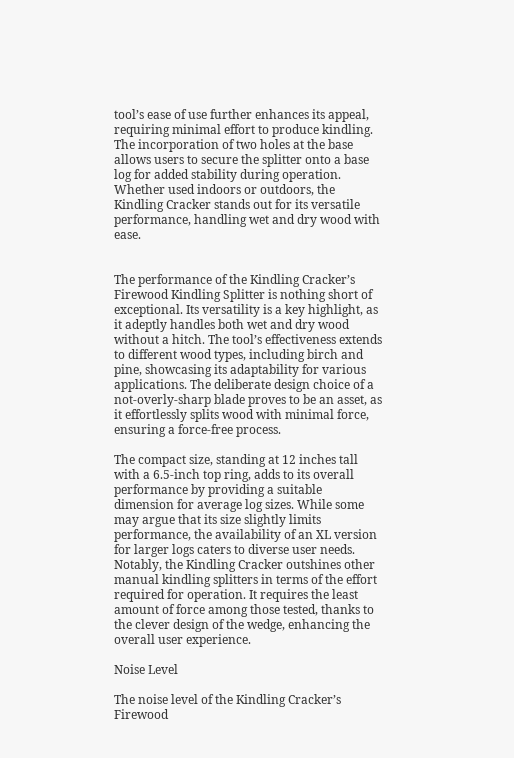tool’s ease of use further enhances its appeal, requiring minimal effort to produce kindling. The incorporation of two holes at the base allows users to secure the splitter onto a base log for added stability during operation. Whether used indoors or outdoors, the Kindling Cracker stands out for its versatile performance, handling wet and dry wood with ease.


The performance of the Kindling Cracker’s Firewood Kindling Splitter is nothing short of exceptional. Its versatility is a key highlight, as it adeptly handles both wet and dry wood without a hitch. The tool’s effectiveness extends to different wood types, including birch and pine, showcasing its adaptability for various applications. The deliberate design choice of a not-overly-sharp blade proves to be an asset, as it effortlessly splits wood with minimal force, ensuring a force-free process.

The compact size, standing at 12 inches tall with a 6.5-inch top ring, adds to its overall performance by providing a suitable dimension for average log sizes. While some may argue that its size slightly limits performance, the availability of an XL version for larger logs caters to diverse user needs. Notably, the Kindling Cracker outshines other manual kindling splitters in terms of the effort required for operation. It requires the least amount of force among those tested, thanks to the clever design of the wedge, enhancing the overall user experience.

Noise Level

The noise level of the Kindling Cracker’s Firewood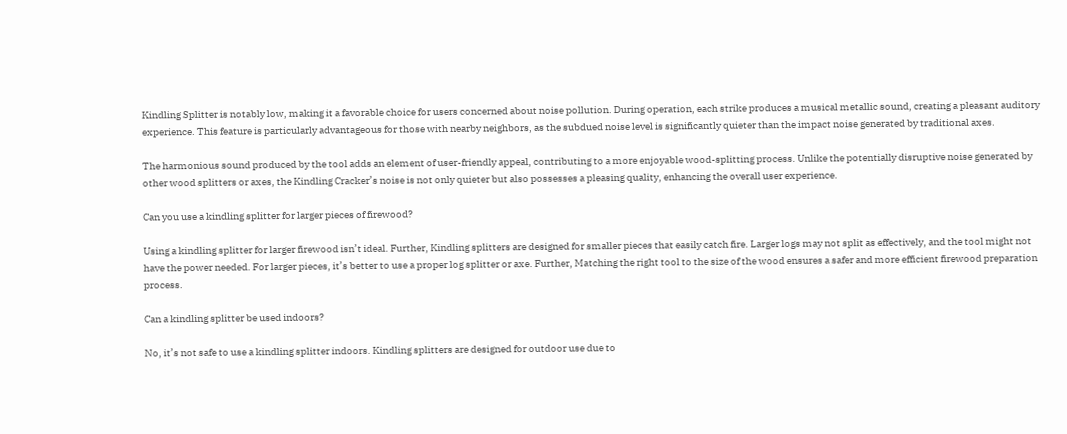Kindling Splitter is notably low, making it a favorable choice for users concerned about noise pollution. During operation, each strike produces a musical metallic sound, creating a pleasant auditory experience. This feature is particularly advantageous for those with nearby neighbors, as the subdued noise level is significantly quieter than the impact noise generated by traditional axes.

The harmonious sound produced by the tool adds an element of user-friendly appeal, contributing to a more enjoyable wood-splitting process. Unlike the potentially disruptive noise generated by other wood splitters or axes, the Kindling Cracker’s noise is not only quieter but also possesses a pleasing quality, enhancing the overall user experience.

Can you use a kindling splitter for larger pieces of firewood?

Using a kindling splitter for larger firewood isn’t ideal. Further, Kindling splitters are designed for smaller pieces that easily catch fire. Larger logs may not split as effectively, and the tool might not have the power needed. For larger pieces, it’s better to use a proper log splitter or axe. Further, Matching the right tool to the size of the wood ensures a safer and more efficient firewood preparation process.

Can a kindling splitter be used indoors?

No, it’s not safe to use a kindling splitter indoors. Kindling splitters are designed for outdoor use due to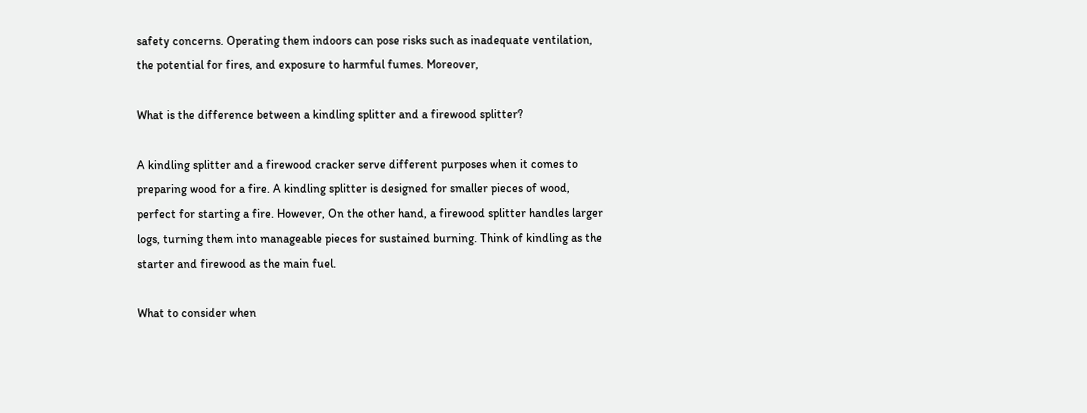safety concerns. Operating them indoors can pose risks such as inadequate ventilation, the potential for fires, and exposure to harmful fumes. Moreover,

What is the difference between a kindling splitter and a firewood splitter?

A kindling splitter and a firewood cracker serve different purposes when it comes to preparing wood for a fire. A kindling splitter is designed for smaller pieces of wood, perfect for starting a fire. However, On the other hand, a firewood splitter handles larger logs, turning them into manageable pieces for sustained burning. Think of kindling as the starter and firewood as the main fuel.

What to consider when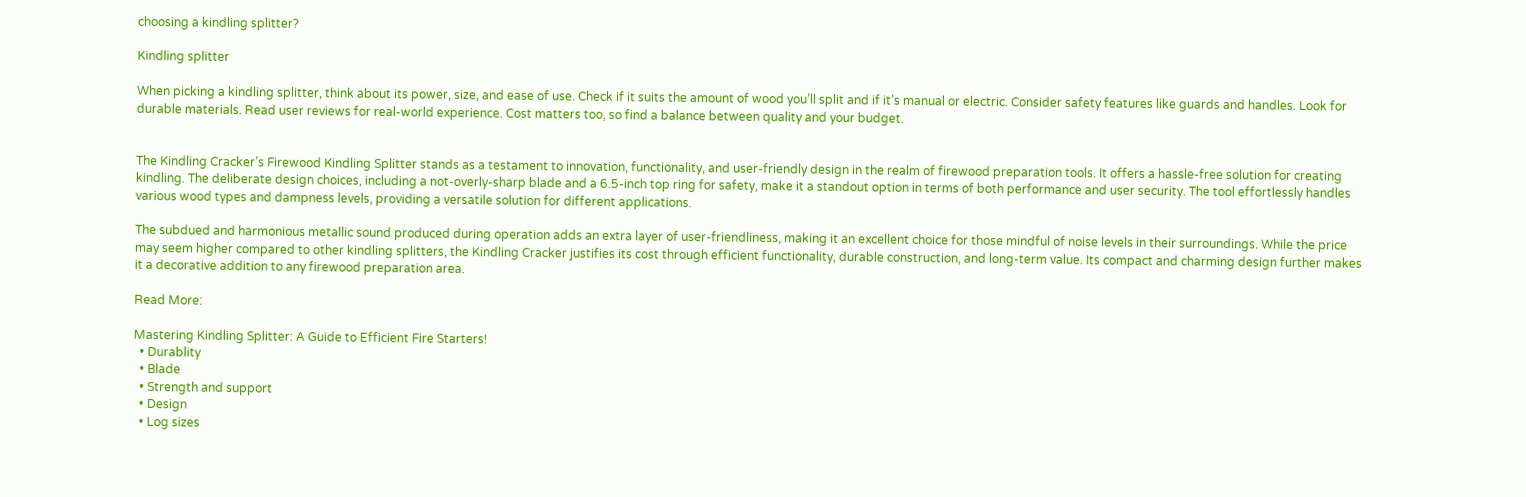choosing a kindling splitter?

Kindling splitter

When picking a kindling splitter, think about its power, size, and ease of use. Check if it suits the amount of wood you’ll split and if it’s manual or electric. Consider safety features like guards and handles. Look for durable materials. Read user reviews for real-world experience. Cost matters too, so find a balance between quality and your budget.


The Kindling Cracker’s Firewood Kindling Splitter stands as a testament to innovation, functionality, and user-friendly design in the realm of firewood preparation tools. It offers a hassle-free solution for creating kindling. The deliberate design choices, including a not-overly-sharp blade and a 6.5-inch top ring for safety, make it a standout option in terms of both performance and user security. The tool effortlessly handles various wood types and dampness levels, providing a versatile solution for different applications.

The subdued and harmonious metallic sound produced during operation adds an extra layer of user-friendliness, making it an excellent choice for those mindful of noise levels in their surroundings. While the price may seem higher compared to other kindling splitters, the Kindling Cracker justifies its cost through efficient functionality, durable construction, and long-term value. Its compact and charming design further makes it a decorative addition to any firewood preparation area.

Read More:

Mastering Kindling Splitter: A Guide to Efficient Fire Starters!
  • Durablity
  • Blade
  • Strength and support
  • Design
  • Log sizes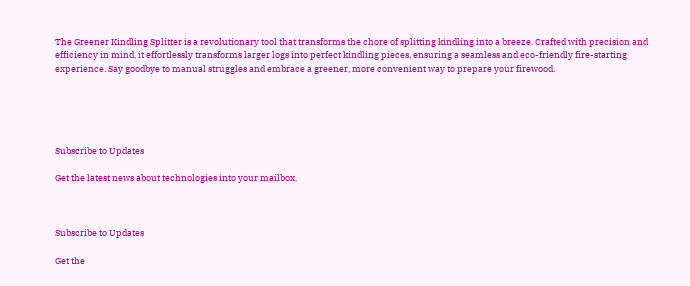The Greener Kindling Splitter is a revolutionary tool that transforms the chore of splitting kindling into a breeze. Crafted with precision and efficiency in mind, it effortlessly transforms larger logs into perfect kindling pieces, ensuring a seamless and eco-friendly fire-starting experience. Say goodbye to manual struggles and embrace a greener, more convenient way to prepare your firewood.





Subscribe to Updates

Get the latest news about technologies into your mailbox.



Subscribe to Updates

Get the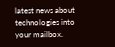latest news about technologies into your mailbox.